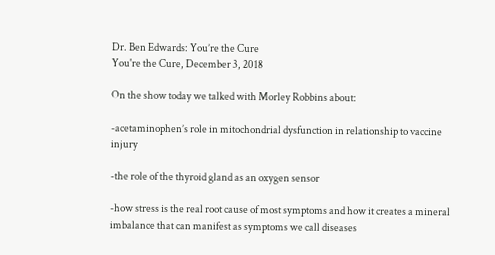Dr. Ben Edwards: You’re the Cure
You're the Cure, December 3, 2018

On the show today we talked with Morley Robbins about:

-acetaminophen’s role in mitochondrial dysfunction in relationship to vaccine injury

-the role of the thyroid gland as an oxygen sensor

-how stress is the real root cause of most symptoms and how it creates a mineral imbalance that can manifest as symptoms we call diseases